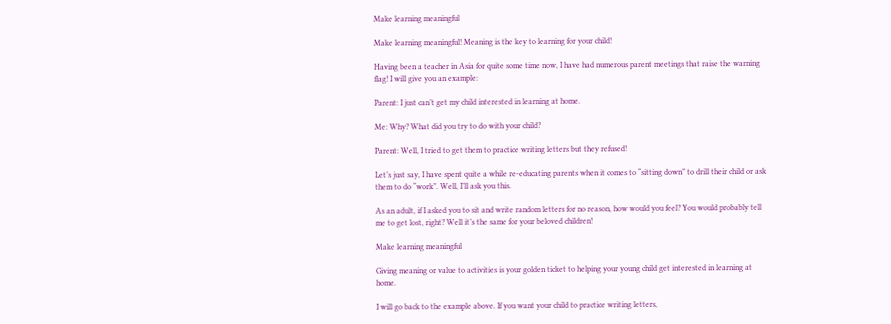Make learning meaningful

Make learning meaningful! Meaning is the key to learning for your child!

Having been a teacher in Asia for quite some time now, I have had numerous parent meetings that raise the warning flag! I will give you an example:

Parent: I just can’t get my child interested in learning at home.

Me: Why? What did you try to do with your child?

Parent: Well, I tried to get them to practice writing letters but they refused!

Let’s just say, I have spent quite a while re-educating parents when it comes to “sitting down” to drill their child or ask them to do “work”. Well, I’ll ask you this.

As an adult, if I asked you to sit and write random letters for no reason, how would you feel? You would probably tell me to get lost, right? Well it’s the same for your beloved children!

Make learning meaningful

Giving meaning or value to activities is your golden ticket to helping your young child get interested in learning at home.

I will go back to the example above. If you want your child to practice writing letters,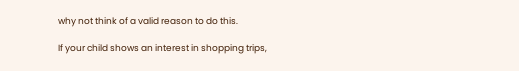why not think of a valid reason to do this.

If your child shows an interest in shopping trips,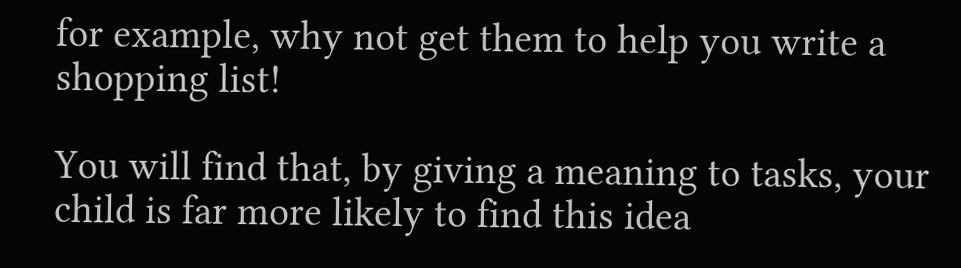for example, why not get them to help you write a shopping list!

You will find that, by giving a meaning to tasks, your child is far more likely to find this idea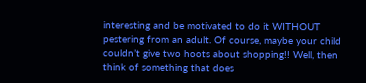interesting and be motivated to do it WITHOUT pestering from an adult. Of course, maybe your child couldn’t give two hoots about shopping!! Well, then think of something that does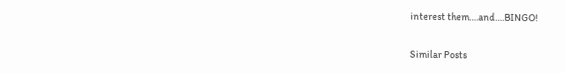interest them….and….BINGO!

Similar Posts